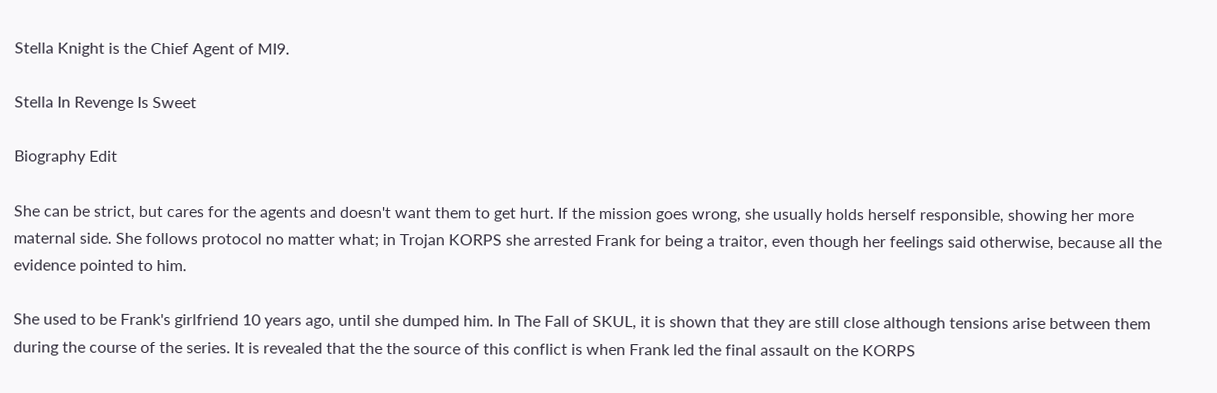Stella Knight is the Chief Agent of MI9.

Stella In Revenge Is Sweet

Biography Edit

She can be strict, but cares for the agents and doesn't want them to get hurt. If the mission goes wrong, she usually holds herself responsible, showing her more maternal side. She follows protocol no matter what; in Trojan KORPS she arrested Frank for being a traitor, even though her feelings said otherwise, because all the evidence pointed to him.

She used to be Frank's girlfriend 10 years ago, until she dumped him. In The Fall of SKUL, it is shown that they are still close although tensions arise between them during the course of the series. It is revealed that the the source of this conflict is when Frank led the final assault on the KORPS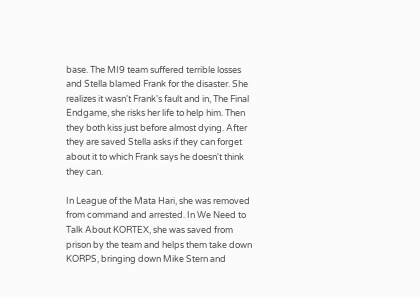base. The MI9 team suffered terrible losses and Stella blamed Frank for the disaster. She realizes it wasn't Frank's fault and in, The Final Endgame, she risks her life to help him. Then they both kiss just before almost dying. After they are saved Stella asks if they can forget about it to which Frank says he doesn't think they can.

In League of the Mata Hari, she was removed from command and arrested. In We Need to Talk About KORTEX, she was saved from prison by the team and helps them take down KORPS, bringing down Mike Stern and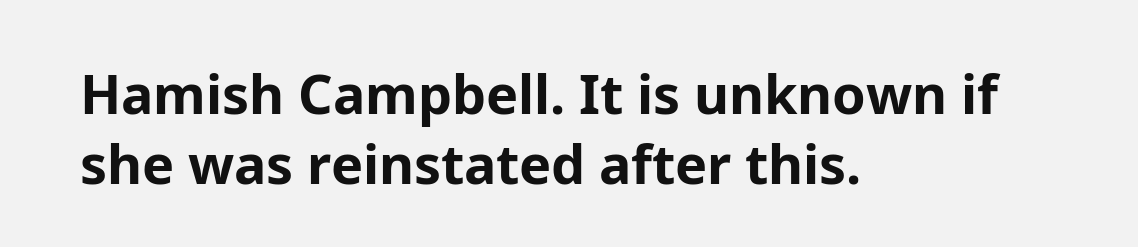Hamish Campbell. It is unknown if she was reinstated after this.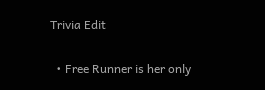Trivia Edit

  • Free Runner is her only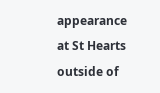appearance at St Hearts outside of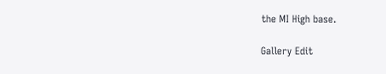the MI High base.

Gallery Edit